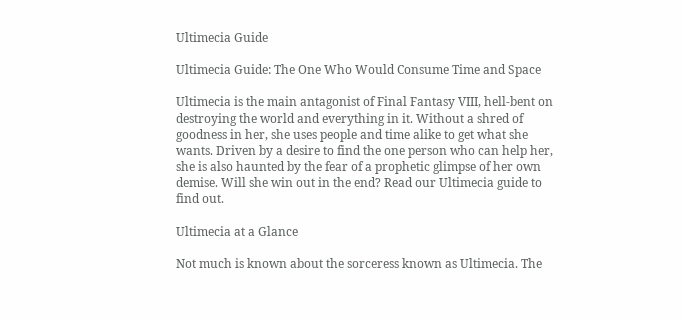Ultimecia Guide

Ultimecia Guide: The One Who Would Consume Time and Space

Ultimecia is the main antagonist of Final Fantasy VIII, hell-bent on destroying the world and everything in it. Without a shred of goodness in her, she uses people and time alike to get what she wants. Driven by a desire to find the one person who can help her, she is also haunted by the fear of a prophetic glimpse of her own demise. Will she win out in the end? Read our Ultimecia guide to find out.

Ultimecia at a Glance

Not much is known about the sorceress known as Ultimecia. The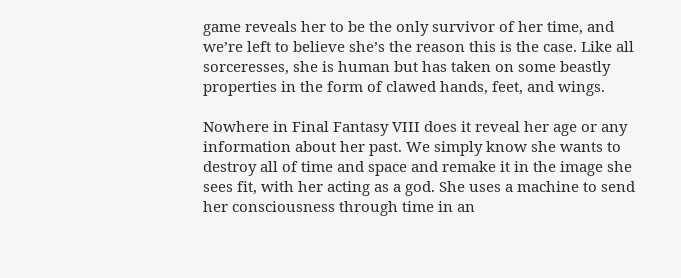game reveals her to be the only survivor of her time, and we’re left to believe she’s the reason this is the case. Like all sorceresses, she is human but has taken on some beastly properties in the form of clawed hands, feet, and wings.

Nowhere in Final Fantasy VIII does it reveal her age or any information about her past. We simply know she wants to destroy all of time and space and remake it in the image she sees fit, with her acting as a god. She uses a machine to send her consciousness through time in an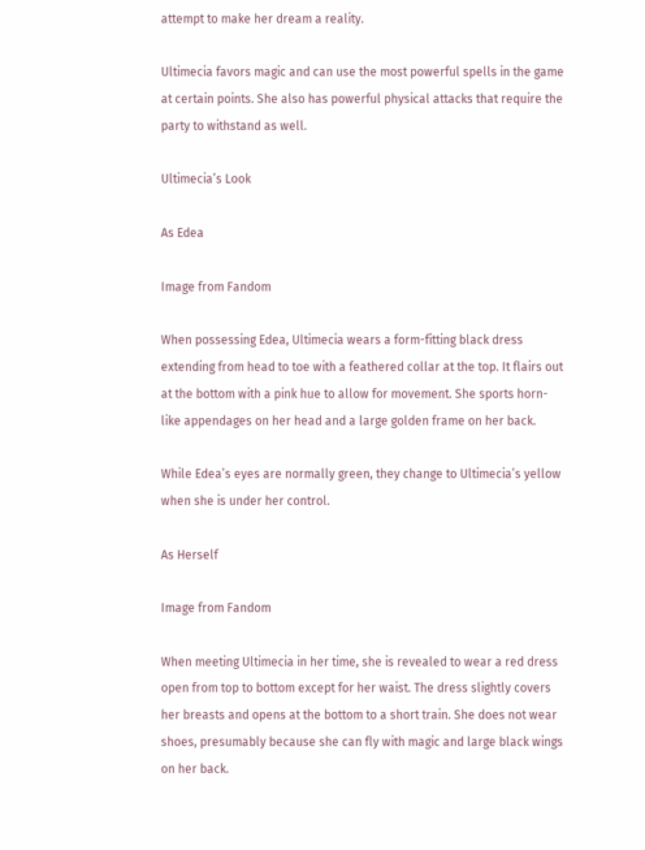attempt to make her dream a reality.

Ultimecia favors magic and can use the most powerful spells in the game at certain points. She also has powerful physical attacks that require the party to withstand as well.

Ultimecia’s Look

As Edea

Image from Fandom

When possessing Edea, Ultimecia wears a form-fitting black dress extending from head to toe with a feathered collar at the top. It flairs out at the bottom with a pink hue to allow for movement. She sports horn-like appendages on her head and a large golden frame on her back.

While Edea’s eyes are normally green, they change to Ultimecia’s yellow when she is under her control.

As Herself

Image from Fandom

When meeting Ultimecia in her time, she is revealed to wear a red dress open from top to bottom except for her waist. The dress slightly covers her breasts and opens at the bottom to a short train. She does not wear shoes, presumably because she can fly with magic and large black wings on her back.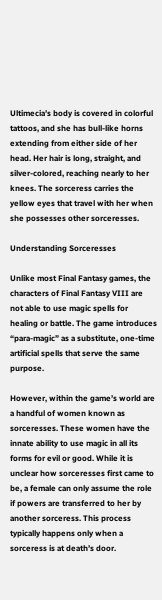Ultimecia’s body is covered in colorful tattoos, and she has bull-like horns extending from either side of her head. Her hair is long, straight, and silver-colored, reaching nearly to her knees. The sorceress carries the yellow eyes that travel with her when she possesses other sorceresses.

Understanding Sorceresses

Unlike most Final Fantasy games, the characters of Final Fantasy VIII are not able to use magic spells for healing or battle. The game introduces “para-magic” as a substitute, one-time artificial spells that serve the same purpose.

However, within the game’s world are a handful of women known as sorceresses. These women have the innate ability to use magic in all its forms for evil or good. While it is unclear how sorceresses first came to be, a female can only assume the role if powers are transferred to her by another sorceress. This process typically happens only when a sorceress is at death’s door.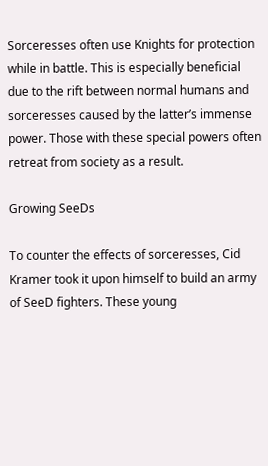Sorceresses often use Knights for protection while in battle. This is especially beneficial due to the rift between normal humans and sorceresses caused by the latter’s immense power. Those with these special powers often retreat from society as a result.

Growing SeeDs

To counter the effects of sorceresses, Cid Kramer took it upon himself to build an army of SeeD fighters. These young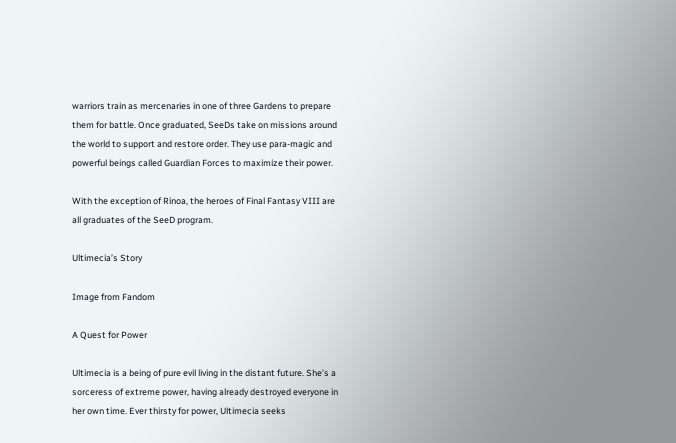warriors train as mercenaries in one of three Gardens to prepare them for battle. Once graduated, SeeDs take on missions around the world to support and restore order. They use para-magic and powerful beings called Guardian Forces to maximize their power.

With the exception of Rinoa, the heroes of Final Fantasy VIII are all graduates of the SeeD program.

Ultimecia’s Story

Image from Fandom

A Quest for Power

Ultimecia is a being of pure evil living in the distant future. She’s a sorceress of extreme power, having already destroyed everyone in her own time. Ever thirsty for power, Ultimecia seeks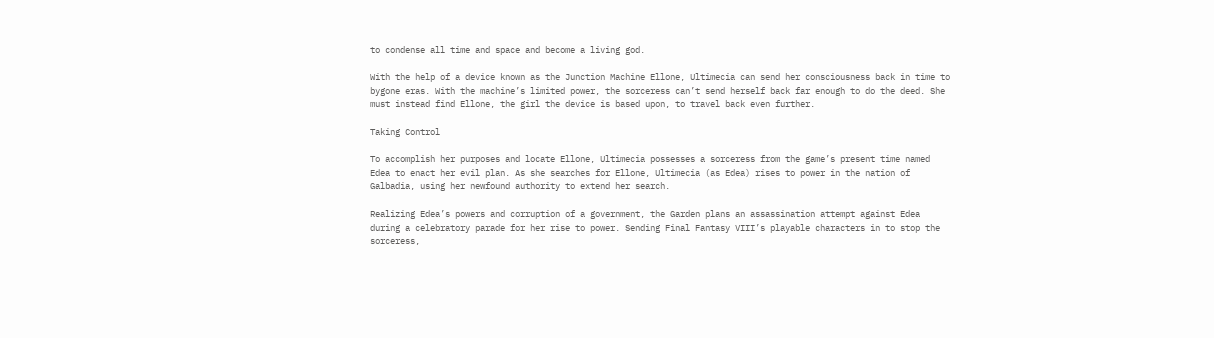to condense all time and space and become a living god.

With the help of a device known as the Junction Machine Ellone, Ultimecia can send her consciousness back in time to bygone eras. With the machine’s limited power, the sorceress can’t send herself back far enough to do the deed. She must instead find Ellone, the girl the device is based upon, to travel back even further.

Taking Control

To accomplish her purposes and locate Ellone, Ultimecia possesses a sorceress from the game’s present time named Edea to enact her evil plan. As she searches for Ellone, Ultimecia (as Edea) rises to power in the nation of Galbadia, using her newfound authority to extend her search.

Realizing Edea’s powers and corruption of a government, the Garden plans an assassination attempt against Edea during a celebratory parade for her rise to power. Sending Final Fantasy VIII’s playable characters in to stop the sorceress,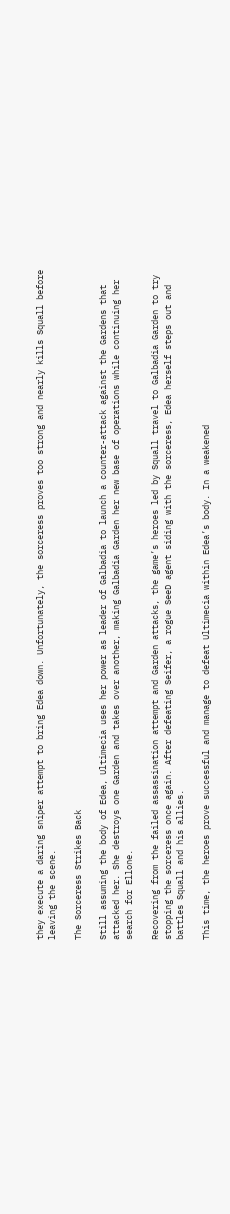they execute a daring sniper attempt to bring Edea down. Unfortunately, the sorceress proves too strong and nearly kills Squall before leaving the scene.

The Sorceress Strikes Back

Still assuming the body of Edea, Ultimecia uses her power as leader of Galbadia to launch a counter-attack against the Gardens that attacked her. She destroys one Garden and takes over another, making Galbadia Garden her new base of operations while continuing her search for Ellone.

Recovering from the failed assassination attempt and Garden attacks, the game’s heroes led by Squall travel to Galbadia Garden to try stopping the sorceress once again. After defeating Seifer, a rogue SeeD agent siding with the sorceress, Edea herself steps out and battles Squall and his allies.

This time, the heroes prove successful and manage to defeat Ultimecia within Edea’s body. In a weakened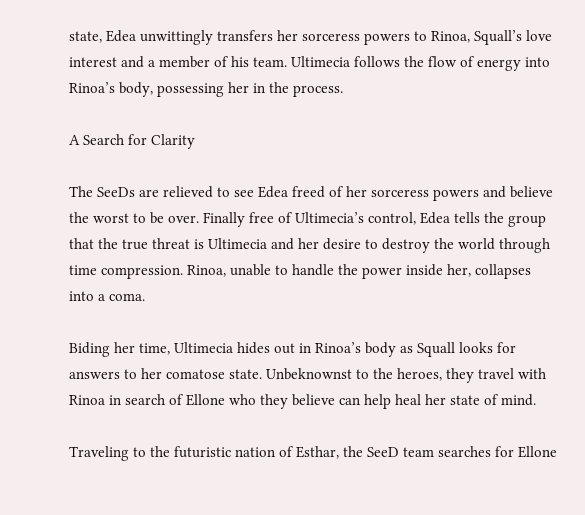state, Edea unwittingly transfers her sorceress powers to Rinoa, Squall’s love interest and a member of his team. Ultimecia follows the flow of energy into Rinoa’s body, possessing her in the process.

A Search for Clarity

The SeeDs are relieved to see Edea freed of her sorceress powers and believe the worst to be over. Finally free of Ultimecia’s control, Edea tells the group that the true threat is Ultimecia and her desire to destroy the world through time compression. Rinoa, unable to handle the power inside her, collapses into a coma.

Biding her time, Ultimecia hides out in Rinoa’s body as Squall looks for answers to her comatose state. Unbeknownst to the heroes, they travel with Rinoa in search of Ellone who they believe can help heal her state of mind.

Traveling to the futuristic nation of Esthar, the SeeD team searches for Ellone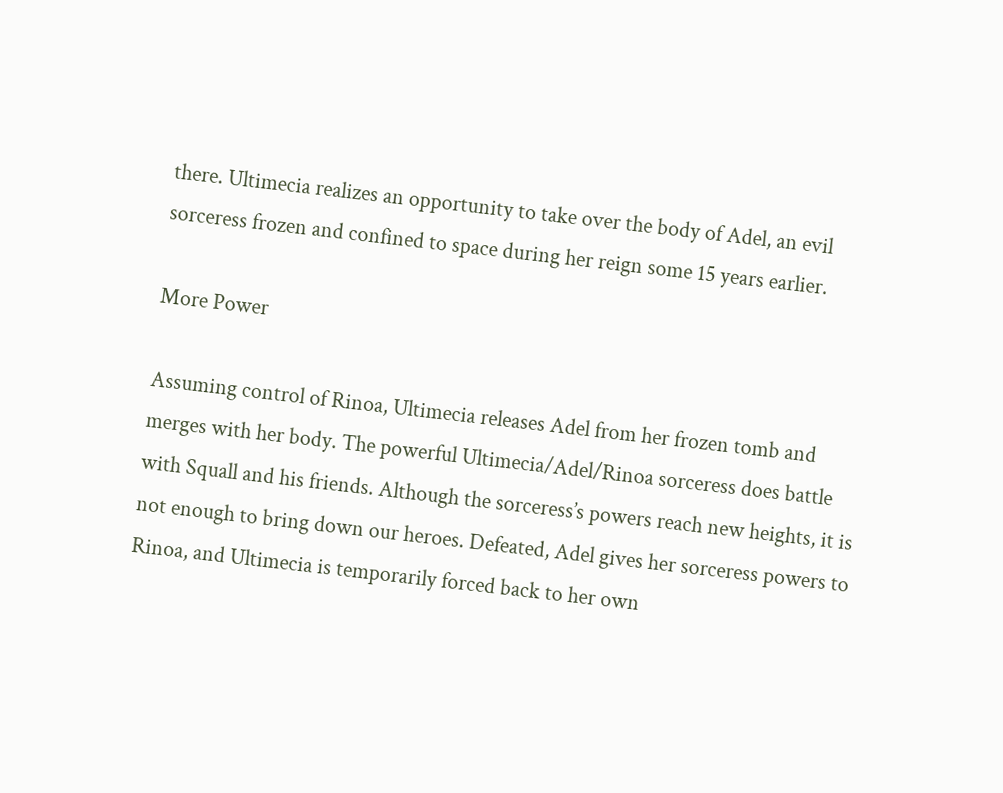there. Ultimecia realizes an opportunity to take over the body of Adel, an evil sorceress frozen and confined to space during her reign some 15 years earlier.

More Power

Assuming control of Rinoa, Ultimecia releases Adel from her frozen tomb and merges with her body. The powerful Ultimecia/Adel/Rinoa sorceress does battle with Squall and his friends. Although the sorceress’s powers reach new heights, it is not enough to bring down our heroes. Defeated, Adel gives her sorceress powers to Rinoa, and Ultimecia is temporarily forced back to her own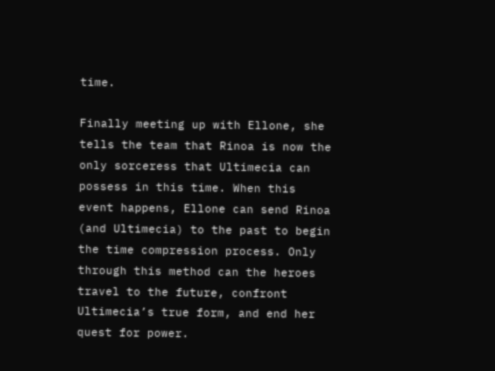time.

Finally meeting up with Ellone, she tells the team that Rinoa is now the only sorceress that Ultimecia can possess in this time. When this event happens, Ellone can send Rinoa (and Ultimecia) to the past to begin the time compression process. Only through this method can the heroes travel to the future, confront Ultimecia’s true form, and end her quest for power.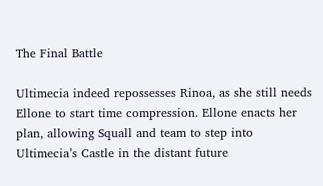The Final Battle

Ultimecia indeed repossesses Rinoa, as she still needs Ellone to start time compression. Ellone enacts her plan, allowing Squall and team to step into Ultimecia’s Castle in the distant future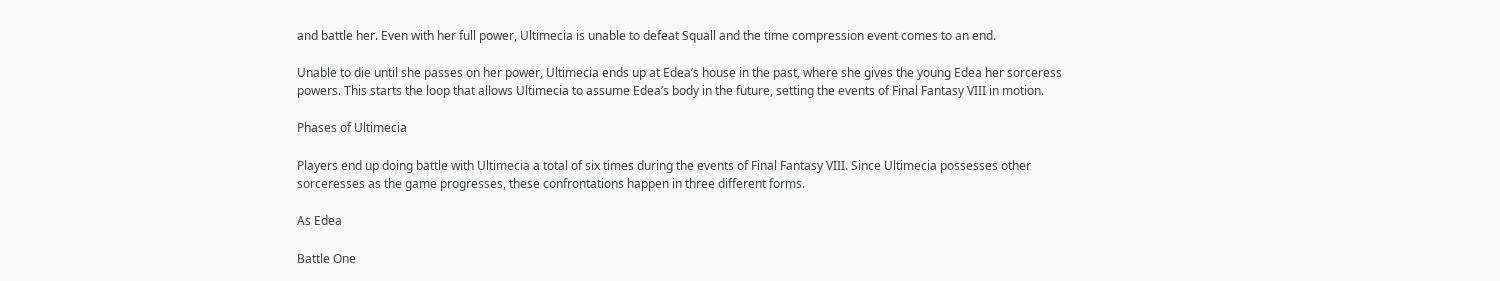and battle her. Even with her full power, Ultimecia is unable to defeat Squall and the time compression event comes to an end.

Unable to die until she passes on her power, Ultimecia ends up at Edea’s house in the past, where she gives the young Edea her sorceress powers. This starts the loop that allows Ultimecia to assume Edea’s body in the future, setting the events of Final Fantasy VIII in motion.

Phases of Ultimecia

Players end up doing battle with Ultimecia a total of six times during the events of Final Fantasy VIII. Since Ultimecia possesses other sorceresses as the game progresses, these confrontations happen in three different forms.

As Edea

Battle One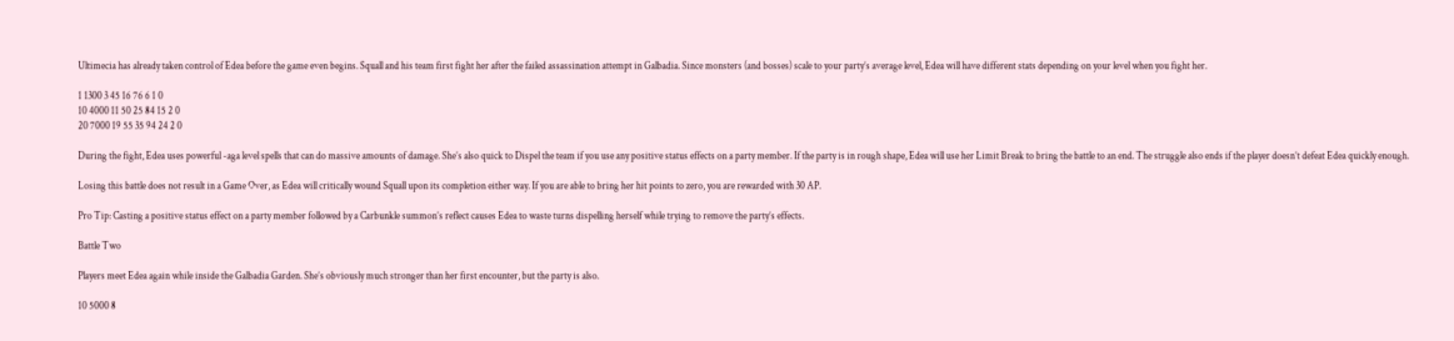Ultimecia has already taken control of Edea before the game even begins. Squall and his team first fight her after the failed assassination attempt in Galbadia. Since monsters (and bosses) scale to your party’s average level, Edea will have different stats depending on your level when you fight her.

1 1300 3 45 16 76 6 1 0
10 4000 11 50 25 84 15 2 0
20 7000 19 55 35 94 24 2 0

During the fight, Edea uses powerful -aga level spells that can do massive amounts of damage. She’s also quick to Dispel the team if you use any positive status effects on a party member. If the party is in rough shape, Edea will use her Limit Break to bring the battle to an end. The struggle also ends if the player doesn’t defeat Edea quickly enough.

Losing this battle does not result in a Game Over, as Edea will critically wound Squall upon its completion either way. If you are able to bring her hit points to zero, you are rewarded with 30 AP.

Pro Tip: Casting a positive status effect on a party member followed by a Carbunkle summon’s reflect causes Edea to waste turns dispelling herself while trying to remove the party’s effects.

Battle Two

Players meet Edea again while inside the Galbadia Garden. She’s obviously much stronger than her first encounter, but the party is also.

10 5000 8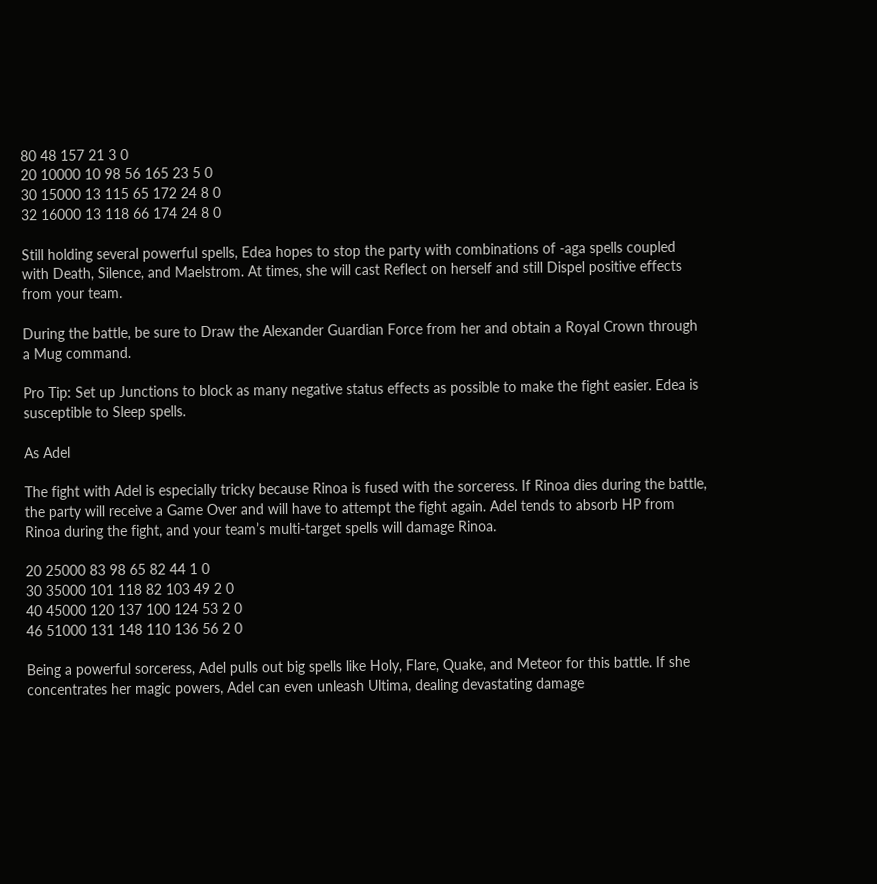80 48 157 21 3 0
20 10000 10 98 56 165 23 5 0
30 15000 13 115 65 172 24 8 0
32 16000 13 118 66 174 24 8 0

Still holding several powerful spells, Edea hopes to stop the party with combinations of -aga spells coupled with Death, Silence, and Maelstrom. At times, she will cast Reflect on herself and still Dispel positive effects from your team.

During the battle, be sure to Draw the Alexander Guardian Force from her and obtain a Royal Crown through a Mug command.

Pro Tip: Set up Junctions to block as many negative status effects as possible to make the fight easier. Edea is susceptible to Sleep spells.

As Adel

The fight with Adel is especially tricky because Rinoa is fused with the sorceress. If Rinoa dies during the battle, the party will receive a Game Over and will have to attempt the fight again. Adel tends to absorb HP from Rinoa during the fight, and your team’s multi-target spells will damage Rinoa.

20 25000 83 98 65 82 44 1 0
30 35000 101 118 82 103 49 2 0
40 45000 120 137 100 124 53 2 0
46 51000 131 148 110 136 56 2 0

Being a powerful sorceress, Adel pulls out big spells like Holy, Flare, Quake, and Meteor for this battle. If she concentrates her magic powers, Adel can even unleash Ultima, dealing devastating damage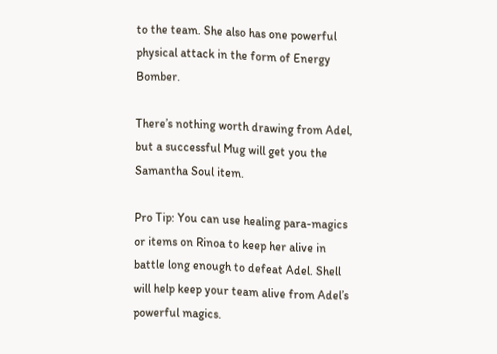to the team. She also has one powerful physical attack in the form of Energy Bomber.

There’s nothing worth drawing from Adel, but a successful Mug will get you the Samantha Soul item.

Pro Tip: You can use healing para-magics or items on Rinoa to keep her alive in battle long enough to defeat Adel. Shell will help keep your team alive from Adel’s powerful magics.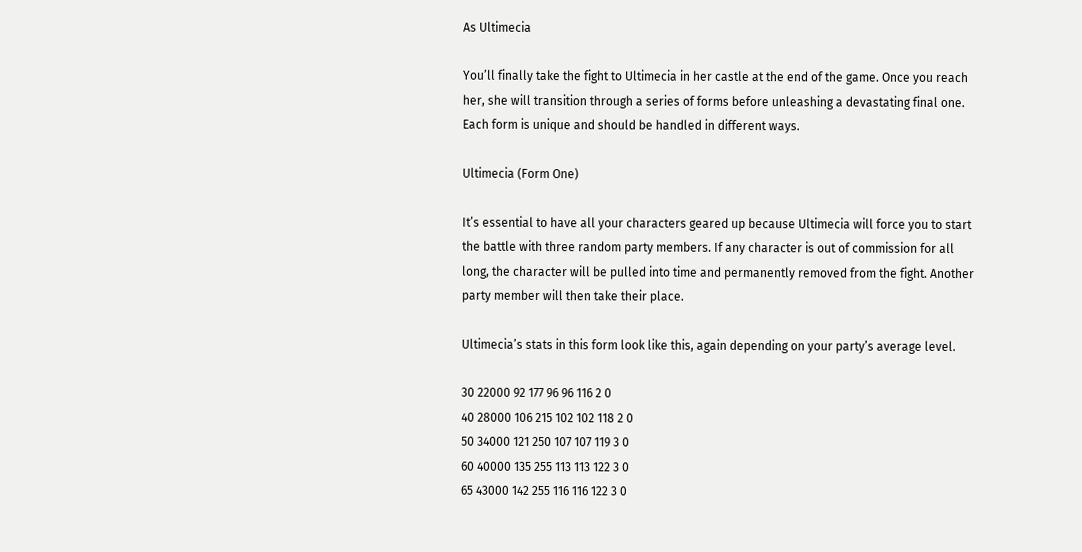As Ultimecia

You’ll finally take the fight to Ultimecia in her castle at the end of the game. Once you reach her, she will transition through a series of forms before unleashing a devastating final one. Each form is unique and should be handled in different ways.

Ultimecia (Form One)

It’s essential to have all your characters geared up because Ultimecia will force you to start the battle with three random party members. If any character is out of commission for all long, the character will be pulled into time and permanently removed from the fight. Another party member will then take their place.

Ultimecia’s stats in this form look like this, again depending on your party’s average level.

30 22000 92 177 96 96 116 2 0
40 28000 106 215 102 102 118 2 0
50 34000 121 250 107 107 119 3 0
60 40000 135 255 113 113 122 3 0
65 43000 142 255 116 116 122 3 0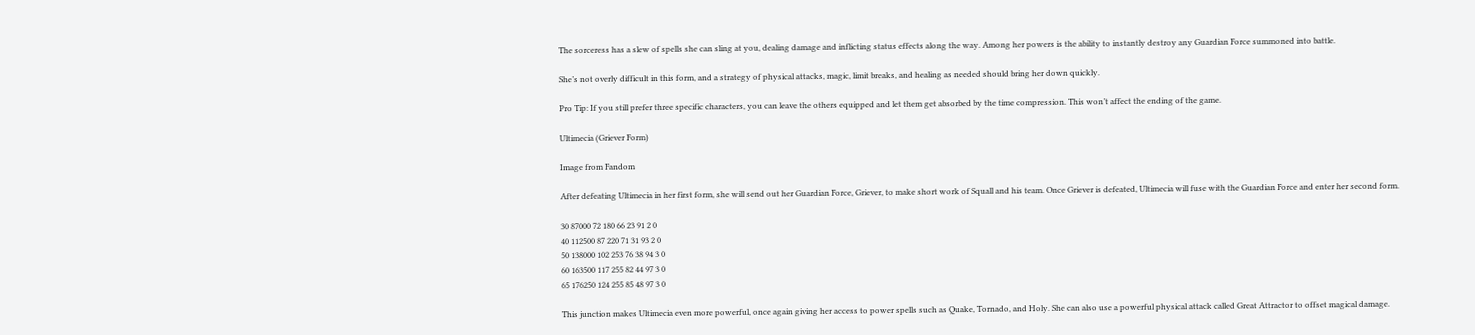The sorceress has a slew of spells she can sling at you, dealing damage and inflicting status effects along the way. Among her powers is the ability to instantly destroy any Guardian Force summoned into battle.

She’s not overly difficult in this form, and a strategy of physical attacks, magic, limit breaks, and healing as needed should bring her down quickly.

Pro Tip: If you still prefer three specific characters, you can leave the others equipped and let them get absorbed by the time compression. This won’t affect the ending of the game.

Ultimecia (Griever Form)

Image from Fandom

After defeating Ultimecia in her first form, she will send out her Guardian Force, Griever, to make short work of Squall and his team. Once Griever is defeated, Ultimecia will fuse with the Guardian Force and enter her second form.

30 87000 72 180 66 23 91 2 0
40 112500 87 220 71 31 93 2 0
50 138000 102 253 76 38 94 3 0
60 163500 117 255 82 44 97 3 0
65 176250 124 255 85 48 97 3 0

This junction makes Ultimecia even more powerful, once again giving her access to power spells such as Quake, Tornado, and Holy. She can also use a powerful physical attack called Great Attractor to offset magical damage.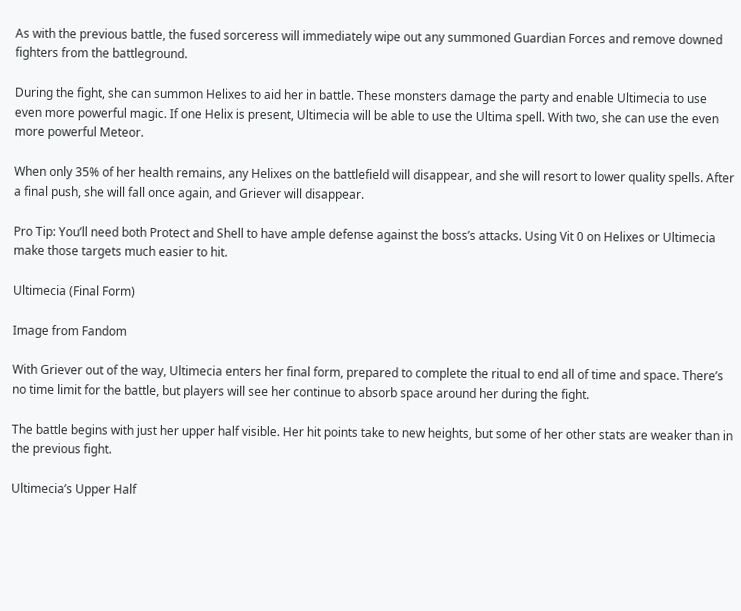As with the previous battle, the fused sorceress will immediately wipe out any summoned Guardian Forces and remove downed fighters from the battleground.

During the fight, she can summon Helixes to aid her in battle. These monsters damage the party and enable Ultimecia to use even more powerful magic. If one Helix is present, Ultimecia will be able to use the Ultima spell. With two, she can use the even more powerful Meteor.

When only 35% of her health remains, any Helixes on the battlefield will disappear, and she will resort to lower quality spells. After a final push, she will fall once again, and Griever will disappear.

Pro Tip: You’ll need both Protect and Shell to have ample defense against the boss’s attacks. Using Vit 0 on Helixes or Ultimecia make those targets much easier to hit.

Ultimecia (Final Form)

Image from Fandom

With Griever out of the way, Ultimecia enters her final form, prepared to complete the ritual to end all of time and space. There’s no time limit for the battle, but players will see her continue to absorb space around her during the fight.

The battle begins with just her upper half visible. Her hit points take to new heights, but some of her other stats are weaker than in the previous fight.

Ultimecia’s Upper Half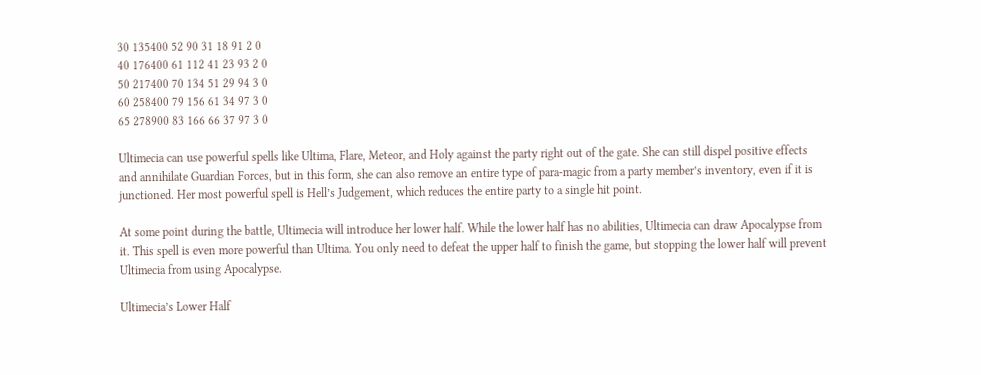30 135400 52 90 31 18 91 2 0
40 176400 61 112 41 23 93 2 0
50 217400 70 134 51 29 94 3 0
60 258400 79 156 61 34 97 3 0
65 278900 83 166 66 37 97 3 0

Ultimecia can use powerful spells like Ultima, Flare, Meteor, and Holy against the party right out of the gate. She can still dispel positive effects and annihilate Guardian Forces, but in this form, she can also remove an entire type of para-magic from a party member’s inventory, even if it is junctioned. Her most powerful spell is Hell’s Judgement, which reduces the entire party to a single hit point.

At some point during the battle, Ultimecia will introduce her lower half. While the lower half has no abilities, Ultimecia can draw Apocalypse from it. This spell is even more powerful than Ultima. You only need to defeat the upper half to finish the game, but stopping the lower half will prevent Ultimecia from using Apocalypse.

Ultimecia’s Lower Half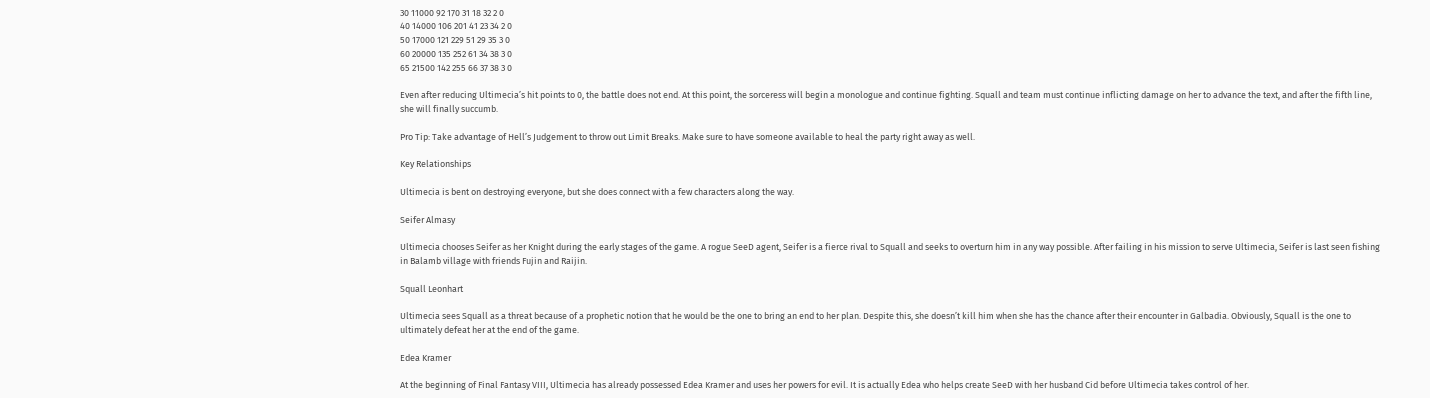30 11000 92 170 31 18 32 2 0
40 14000 106 201 41 23 34 2 0
50 17000 121 229 51 29 35 3 0
60 20000 135 252 61 34 38 3 0
65 21500 142 255 66 37 38 3 0

Even after reducing Ultimecia’s hit points to 0, the battle does not end. At this point, the sorceress will begin a monologue and continue fighting. Squall and team must continue inflicting damage on her to advance the text, and after the fifth line, she will finally succumb.

Pro Tip: Take advantage of Hell’s Judgement to throw out Limit Breaks. Make sure to have someone available to heal the party right away as well.

Key Relationships

Ultimecia is bent on destroying everyone, but she does connect with a few characters along the way.

Seifer Almasy

Ultimecia chooses Seifer as her Knight during the early stages of the game. A rogue SeeD agent, Seifer is a fierce rival to Squall and seeks to overturn him in any way possible. After failing in his mission to serve Ultimecia, Seifer is last seen fishing in Balamb village with friends Fujin and Raijin.

Squall Leonhart

Ultimecia sees Squall as a threat because of a prophetic notion that he would be the one to bring an end to her plan. Despite this, she doesn’t kill him when she has the chance after their encounter in Galbadia. Obviously, Squall is the one to ultimately defeat her at the end of the game.

Edea Kramer

At the beginning of Final Fantasy VIII, Ultimecia has already possessed Edea Kramer and uses her powers for evil. It is actually Edea who helps create SeeD with her husband Cid before Ultimecia takes control of her.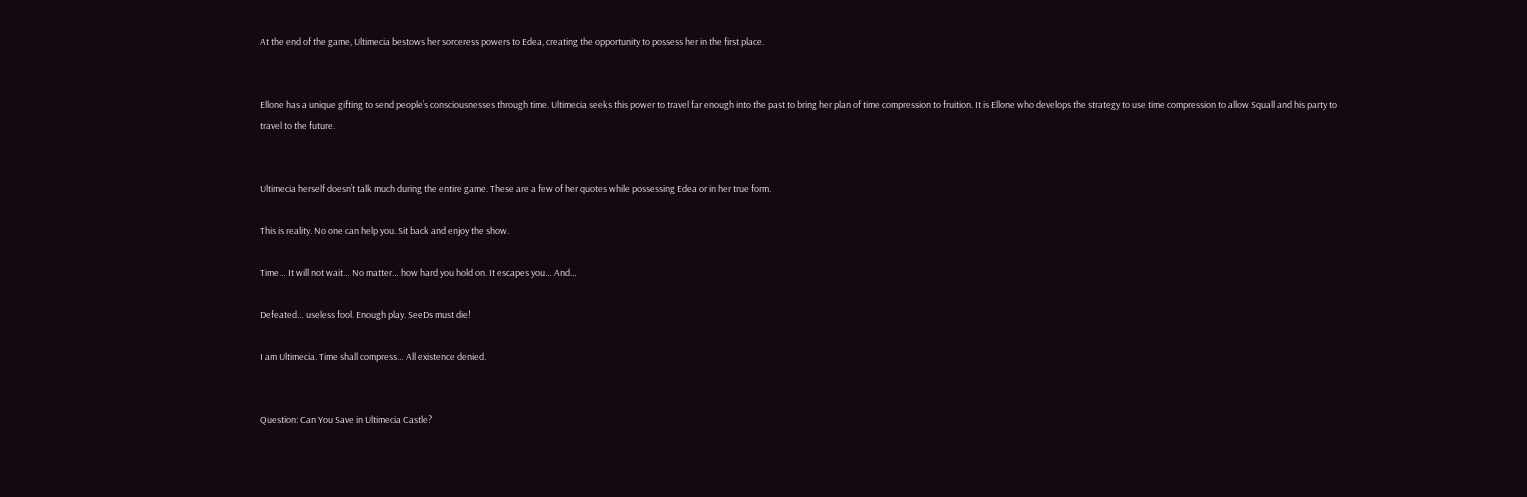At the end of the game, Ultimecia bestows her sorceress powers to Edea, creating the opportunity to possess her in the first place.


Ellone has a unique gifting to send people’s consciousnesses through time. Ultimecia seeks this power to travel far enough into the past to bring her plan of time compression to fruition. It is Ellone who develops the strategy to use time compression to allow Squall and his party to travel to the future.


Ultimecia herself doesn’t talk much during the entire game. These are a few of her quotes while possessing Edea or in her true form.

This is reality. No one can help you. Sit back and enjoy the show.

Time… It will not wait… No matter… how hard you hold on. It escapes you… And…

Defeated… useless fool. Enough play. SeeDs must die!

I am Ultimecia. Time shall compress… All existence denied.


Question: Can You Save in Ultimecia Castle?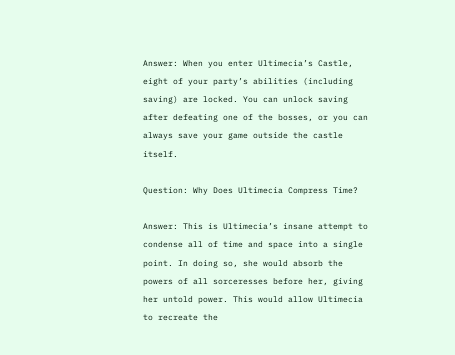Answer: When you enter Ultimecia’s Castle, eight of your party’s abilities (including saving) are locked. You can unlock saving after defeating one of the bosses, or you can always save your game outside the castle itself.

Question: Why Does Ultimecia Compress Time?

Answer: This is Ultimecia’s insane attempt to condense all of time and space into a single point. In doing so, she would absorb the powers of all sorceresses before her, giving her untold power. This would allow Ultimecia to recreate the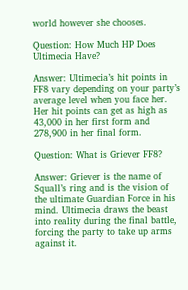world however she chooses.

Question: How Much HP Does Ultimecia Have?

Answer: Ultimecia’s hit points in FF8 vary depending on your party’s average level when you face her. Her hit points can get as high as 43,000 in her first form and 278,900 in her final form.

Question: What is Griever FF8?

Answer: Griever is the name of Squall’s ring and is the vision of the ultimate Guardian Force in his mind. Ultimecia draws the beast into reality during the final battle, forcing the party to take up arms against it.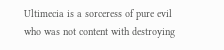Ultimecia is a sorceress of pure evil who was not content with destroying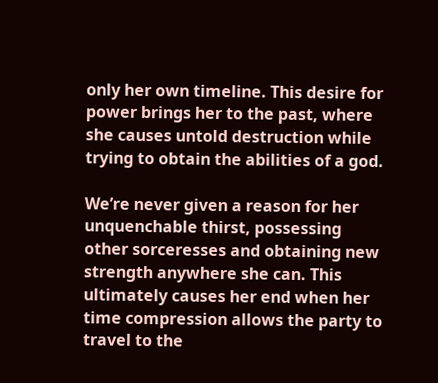only her own timeline. This desire for power brings her to the past, where she causes untold destruction while trying to obtain the abilities of a god.

We’re never given a reason for her unquenchable thirst, possessing other sorceresses and obtaining new strength anywhere she can. This ultimately causes her end when her time compression allows the party to travel to the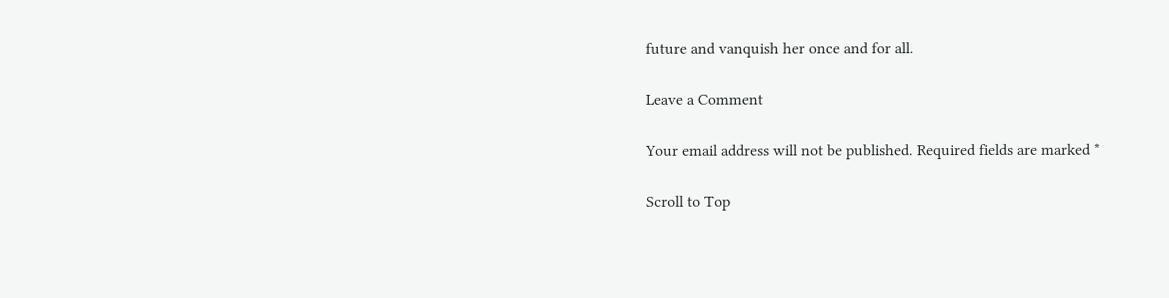future and vanquish her once and for all.

Leave a Comment

Your email address will not be published. Required fields are marked *

Scroll to Top